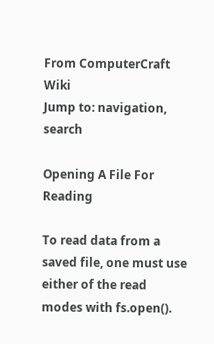From ComputerCraft Wiki
Jump to: navigation, search

Opening A File For Reading

To read data from a saved file, one must use either of the read modes with fs.open().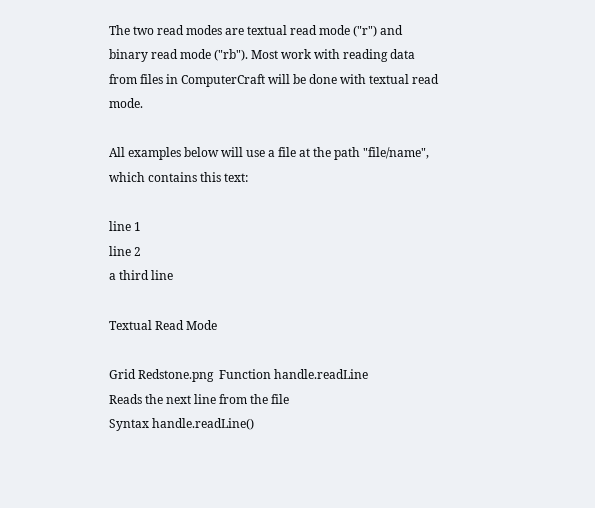The two read modes are textual read mode ("r") and binary read mode ("rb"). Most work with reading data from files in ComputerCraft will be done with textual read mode.

All examples below will use a file at the path "file/name", which contains this text:

line 1
line 2
a third line

Textual Read Mode

Grid Redstone.png  Function handle.readLine
Reads the next line from the file
Syntax handle.readLine()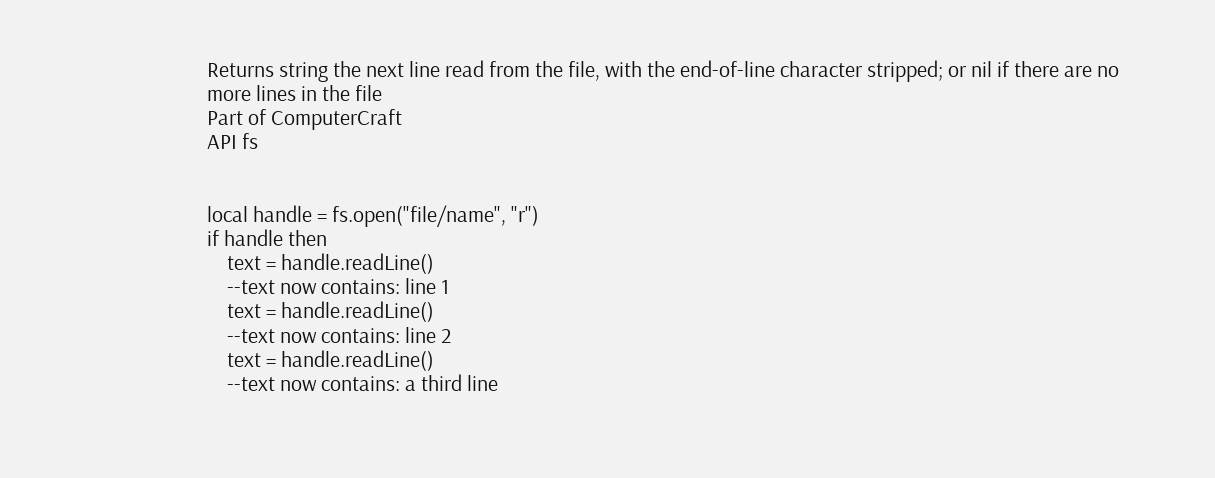Returns string the next line read from the file, with the end-of-line character stripped; or nil if there are no more lines in the file
Part of ComputerCraft
API fs


local handle = fs.open("file/name", "r")
if handle then
    text = handle.readLine()
    --text now contains: line 1
    text = handle.readLine()
    --text now contains: line 2
    text = handle.readLine()
    --text now contains: a third line